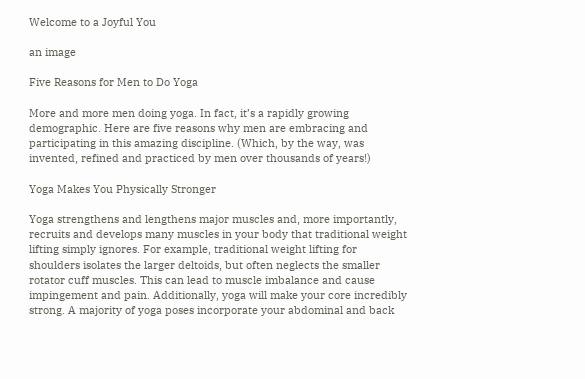Welcome to a Joyful You

an image

Five Reasons for Men to Do Yoga

More and more men doing yoga. In fact, it’s a rapidly growing demographic. Here are five reasons why men are embracing and participating in this amazing discipline. (Which, by the way, was invented, refined and practiced by men over thousands of years!)

Yoga Makes You Physically Stronger

Yoga strengthens and lengthens major muscles and, more importantly, recruits and develops many muscles in your body that traditional weight lifting simply ignores. For example, traditional weight lifting for shoulders isolates the larger deltoids, but often neglects the smaller rotator cuff muscles. This can lead to muscle imbalance and cause impingement and pain. Additionally, yoga will make your core incredibly strong. A majority of yoga poses incorporate your abdominal and back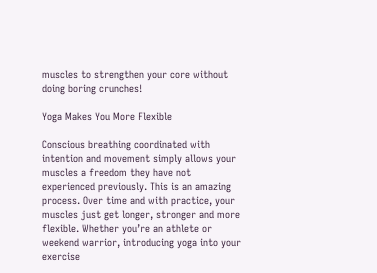muscles to strengthen your core without doing boring crunches!

Yoga Makes You More Flexible

Conscious breathing coordinated with intention and movement simply allows your muscles a freedom they have not experienced previously. This is an amazing process. Over time and with practice, your muscles just get longer, stronger and more flexible. Whether you’re an athlete or weekend warrior, introducing yoga into your exercise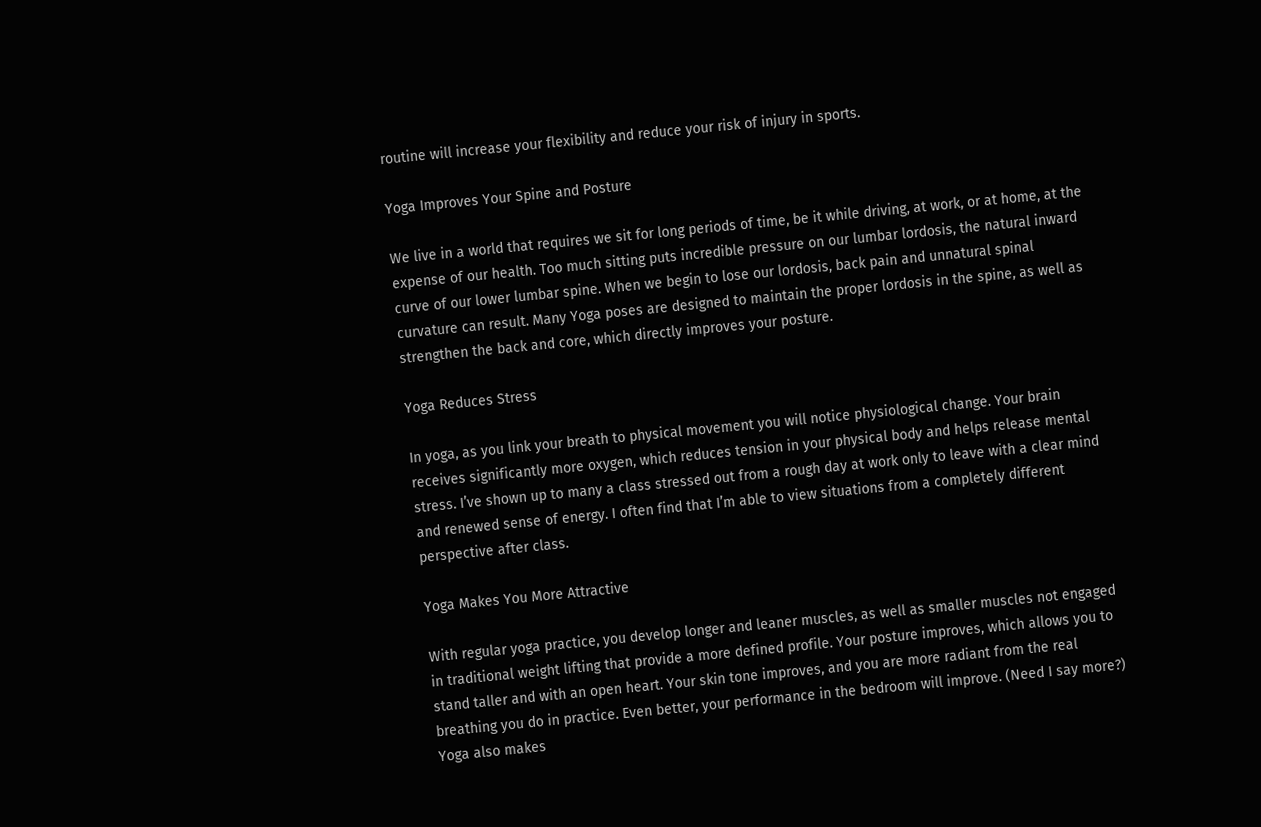routine will increase your flexibility and reduce your risk of injury in sports.

Yoga Improves Your Spine and Posture

We live in a world that requires we sit for long periods of time, be it while driving, at work, or at home, at the expense of our health. Too much sitting puts incredible pressure on our lumbar lordosis, the natural inward curve of our lower lumbar spine. When we begin to lose our lordosis, back pain and unnatural spinal curvature can result. Many Yoga poses are designed to maintain the proper lordosis in the spine, as well as strengthen the back and core, which directly improves your posture.

Yoga Reduces Stress

In yoga, as you link your breath to physical movement you will notice physiological change. Your brain receives significantly more oxygen, which reduces tension in your physical body and helps release mental stress. I’ve shown up to many a class stressed out from a rough day at work only to leave with a clear mind and renewed sense of energy. I often find that I’m able to view situations from a completely different perspective after class.

Yoga Makes You More Attractive

With regular yoga practice, you develop longer and leaner muscles, as well as smaller muscles not engaged in traditional weight lifting that provide a more defined profile. Your posture improves, which allows you to stand taller and with an open heart. Your skin tone improves, and you are more radiant from the real breathing you do in practice. Even better, your performance in the bedroom will improve. (Need I say more?) Yoga also makes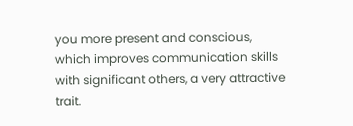you more present and conscious, which improves communication skills with significant others, a very attractive trait.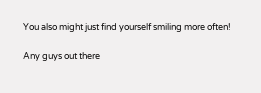You also might just find yourself smiling more often!

Any guys out there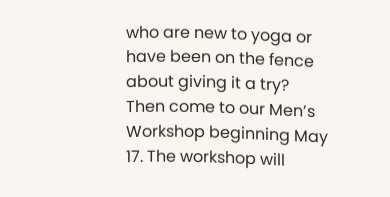who are new to yoga or have been on the fence about giving it a try? Then come to our Men’s Workshop beginning May 17. The workshop will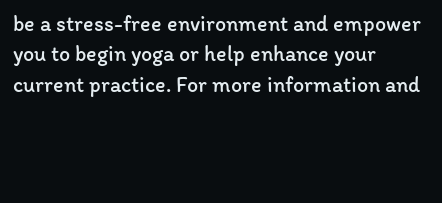be a stress-free environment and empower you to begin yoga or help enhance your current practice. For more information and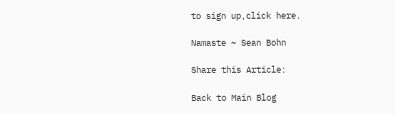to sign up,click here.

Namaste ~ Sean Bohn

Share this Article:

Back to Main Blog